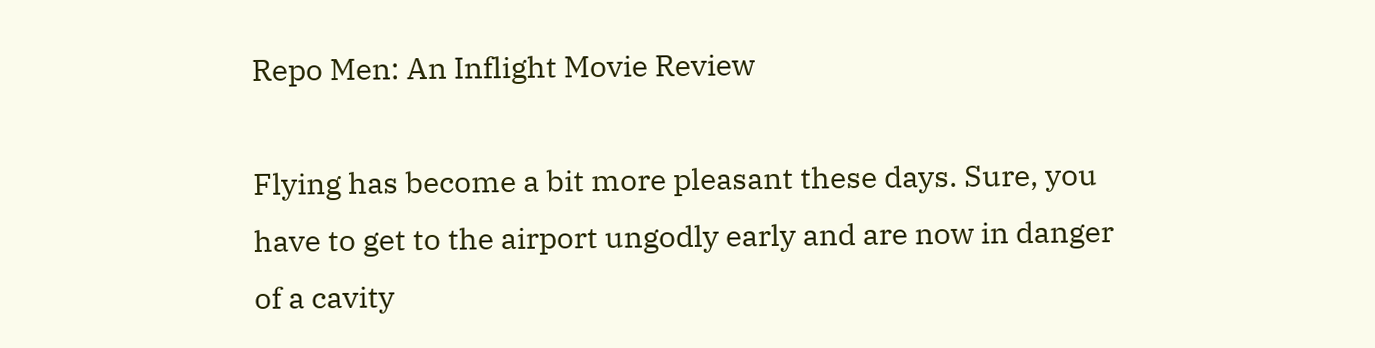Repo Men: An Inflight Movie Review

Flying has become a bit more pleasant these days. Sure, you have to get to the airport ungodly early and are now in danger of a cavity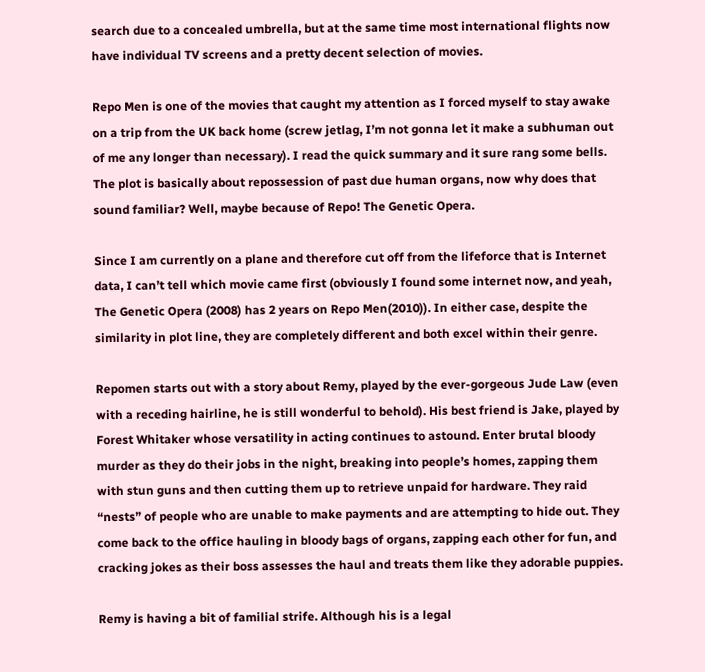search due to a concealed umbrella, but at the same time most international flights now have individual TV screens and a pretty decent selection of movies.

Repo Men is one of the movies that caught my attention as I forced myself to stay awake on a trip from the UK back home (screw jetlag, I’m not gonna let it make a subhuman out of me any longer than necessary). I read the quick summary and it sure rang some bells. The plot is basically about repossession of past due human organs, now why does that sound familiar? Well, maybe because of Repo! The Genetic Opera.

Since I am currently on a plane and therefore cut off from the lifeforce that is Internet data, I can’t tell which movie came first (obviously I found some internet now, and yeah, The Genetic Opera (2008) has 2 years on Repo Men(2010)). In either case, despite the similarity in plot line, they are completely different and both excel within their genre.

Repomen starts out with a story about Remy, played by the ever-gorgeous Jude Law (even with a receding hairline, he is still wonderful to behold). His best friend is Jake, played by Forest Whitaker whose versatility in acting continues to astound. Enter brutal bloody murder as they do their jobs in the night, breaking into people’s homes, zapping them with stun guns and then cutting them up to retrieve unpaid for hardware. They raid “nests” of people who are unable to make payments and are attempting to hide out. They come back to the office hauling in bloody bags of organs, zapping each other for fun, and cracking jokes as their boss assesses the haul and treats them like they adorable puppies.

Remy is having a bit of familial strife. Although his is a legal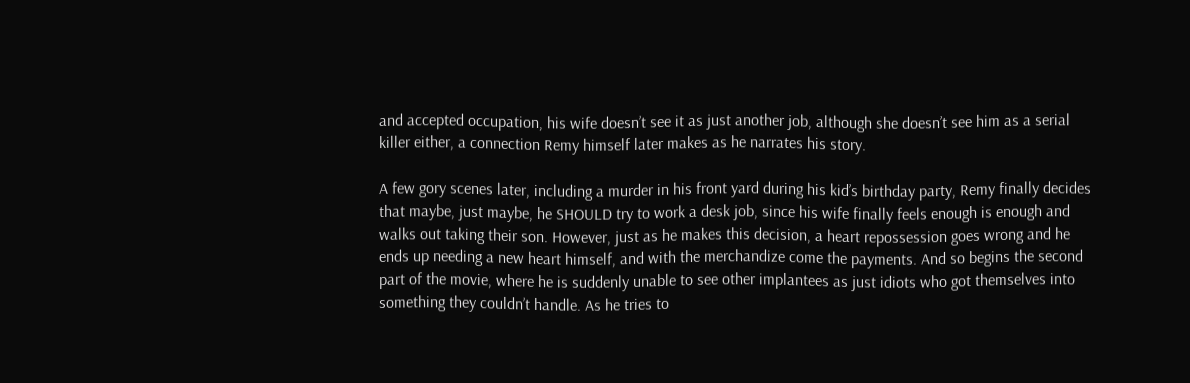and accepted occupation, his wife doesn’t see it as just another job, although she doesn’t see him as a serial killer either, a connection Remy himself later makes as he narrates his story.

A few gory scenes later, including a murder in his front yard during his kid’s birthday party, Remy finally decides that maybe, just maybe, he SHOULD try to work a desk job, since his wife finally feels enough is enough and walks out taking their son. However, just as he makes this decision, a heart repossession goes wrong and he ends up needing a new heart himself, and with the merchandize come the payments. And so begins the second part of the movie, where he is suddenly unable to see other implantees as just idiots who got themselves into something they couldn’t handle. As he tries to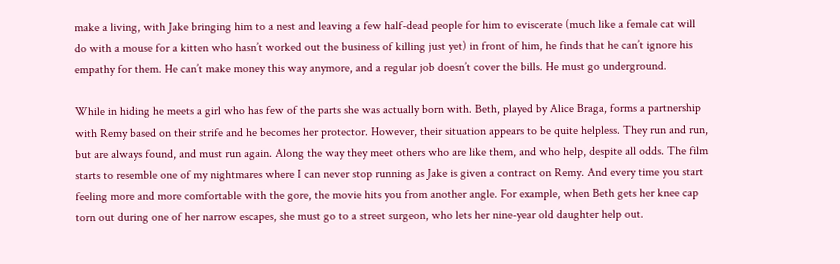make a living, with Jake bringing him to a nest and leaving a few half-dead people for him to eviscerate (much like a female cat will do with a mouse for a kitten who hasn’t worked out the business of killing just yet) in front of him, he finds that he can’t ignore his empathy for them. He can’t make money this way anymore, and a regular job doesn’t cover the bills. He must go underground.

While in hiding he meets a girl who has few of the parts she was actually born with. Beth, played by Alice Braga, forms a partnership with Remy based on their strife and he becomes her protector. However, their situation appears to be quite helpless. They run and run, but are always found, and must run again. Along the way they meet others who are like them, and who help, despite all odds. The film starts to resemble one of my nightmares where I can never stop running as Jake is given a contract on Remy. And every time you start feeling more and more comfortable with the gore, the movie hits you from another angle. For example, when Beth gets her knee cap torn out during one of her narrow escapes, she must go to a street surgeon, who lets her nine-year old daughter help out.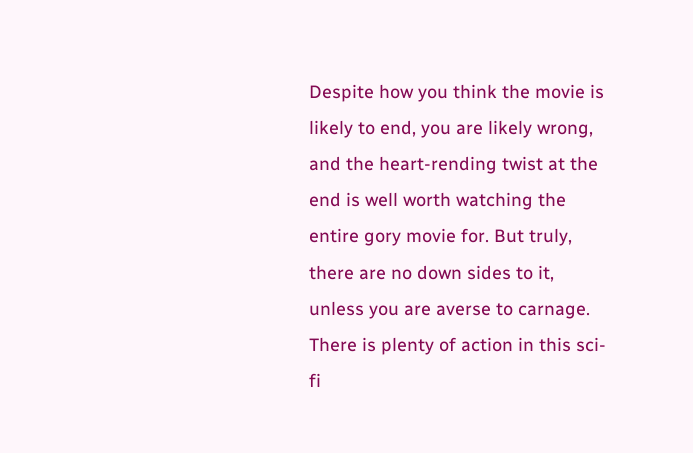Despite how you think the movie is likely to end, you are likely wrong, and the heart-rending twist at the end is well worth watching the entire gory movie for. But truly, there are no down sides to it, unless you are averse to carnage. There is plenty of action in this sci-fi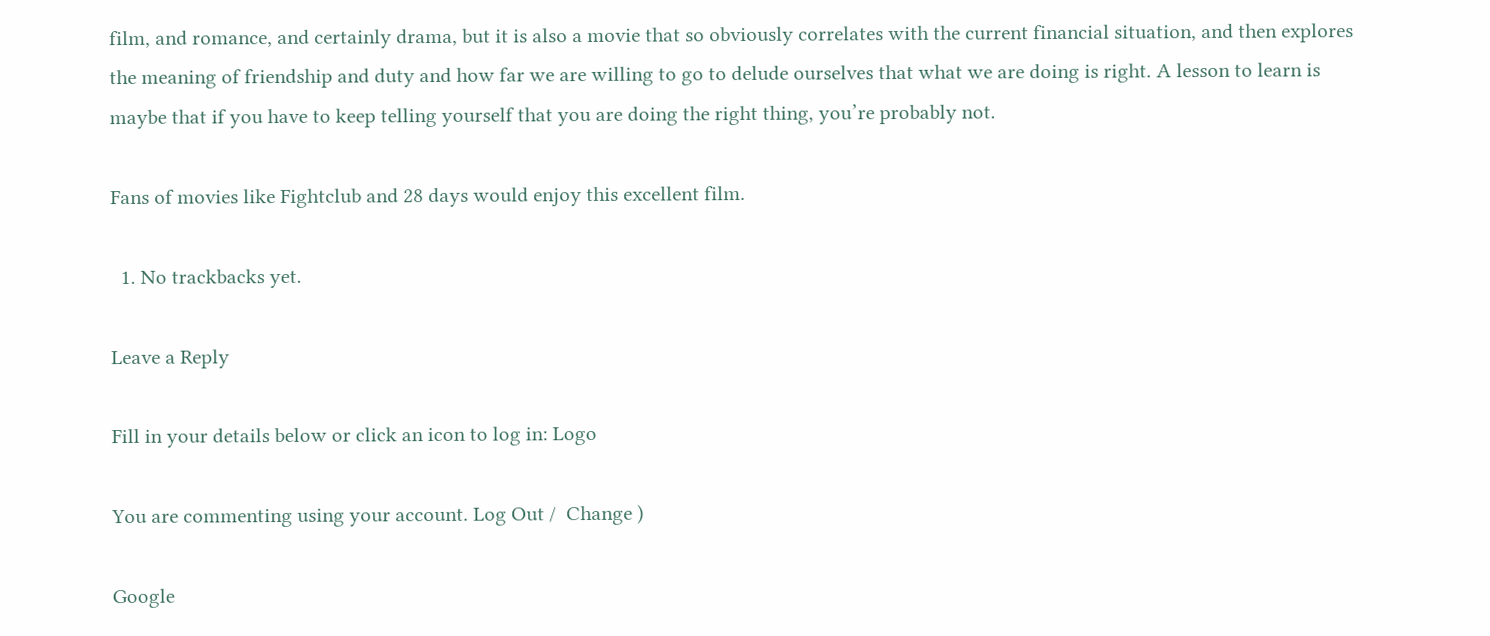film, and romance, and certainly drama, but it is also a movie that so obviously correlates with the current financial situation, and then explores the meaning of friendship and duty and how far we are willing to go to delude ourselves that what we are doing is right. A lesson to learn is maybe that if you have to keep telling yourself that you are doing the right thing, you’re probably not.

Fans of movies like Fightclub and 28 days would enjoy this excellent film.

  1. No trackbacks yet.

Leave a Reply

Fill in your details below or click an icon to log in: Logo

You are commenting using your account. Log Out /  Change )

Google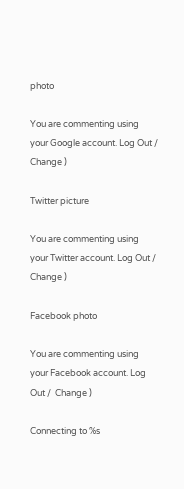photo

You are commenting using your Google account. Log Out /  Change )

Twitter picture

You are commenting using your Twitter account. Log Out /  Change )

Facebook photo

You are commenting using your Facebook account. Log Out /  Change )

Connecting to %s